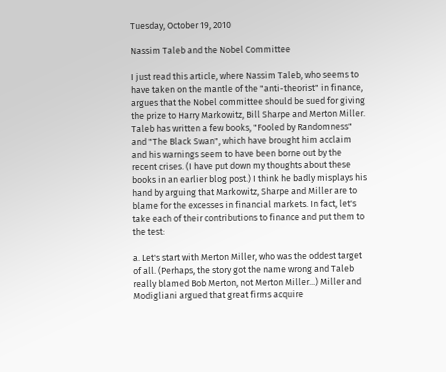Tuesday, October 19, 2010

Nassim Taleb and the Nobel Committee

I just read this article, where Nassim Taleb, who seems to have taken on the mantle of the "anti-theorist" in finance, argues that the Nobel committee should be sued for giving the prize to Harry Markowitz, Bill Sharpe and Merton Miller.
Taleb has written a few books, "Fooled by Randomness" and "The Black Swan", which have brought him acclaim and his warnings seem to have been borne out by the recent crises. (I have put down my thoughts about these books in an earlier blog post.) I think he badly misplays his hand by arguing that Markowitz, Sharpe and Miller are to blame for the excesses in financial markets. In fact, let's take each of their contributions to finance and put them to the test:

a. Let's start with Merton Miller, who was the oddest target of all. (Perhaps, the story got the name wrong and Taleb really blamed Bob Merton, not Merton Miller...) Miller and Modigliani argued that great firms acquire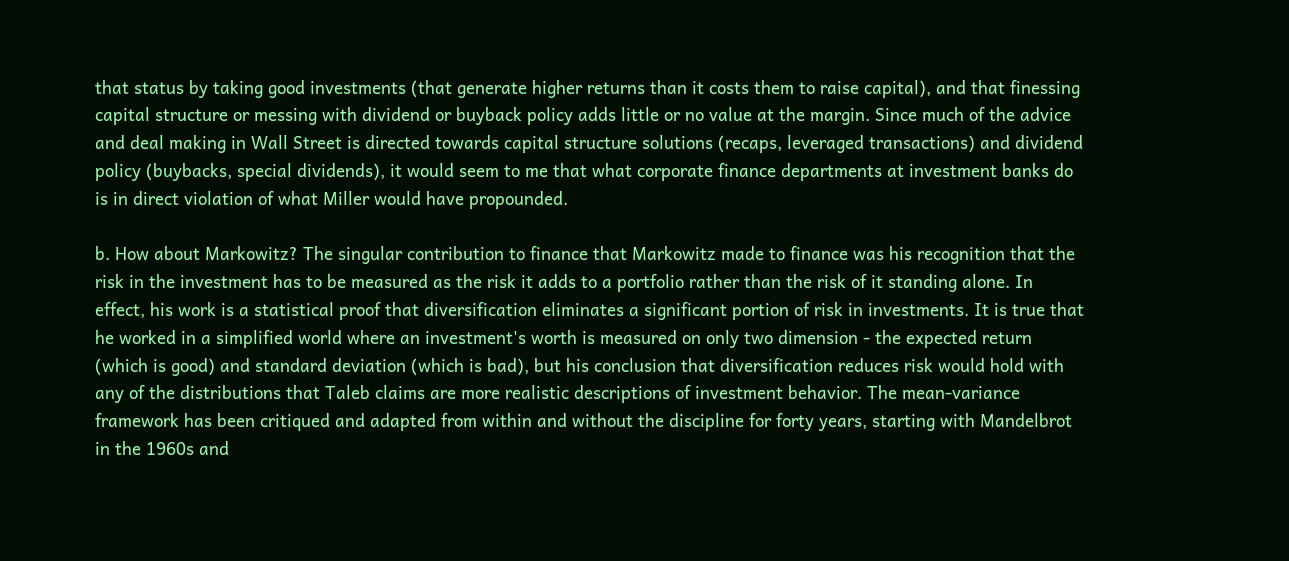that status by taking good investments (that generate higher returns than it costs them to raise capital), and that finessing capital structure or messing with dividend or buyback policy adds little or no value at the margin. Since much of the advice and deal making in Wall Street is directed towards capital structure solutions (recaps, leveraged transactions) and dividend policy (buybacks, special dividends), it would seem to me that what corporate finance departments at investment banks do is in direct violation of what Miller would have propounded.

b. How about Markowitz? The singular contribution to finance that Markowitz made to finance was his recognition that the risk in the investment has to be measured as the risk it adds to a portfolio rather than the risk of it standing alone. In effect, his work is a statistical proof that diversification eliminates a significant portion of risk in investments. It is true that he worked in a simplified world where an investment's worth is measured on only two dimension - the expected return (which is good) and standard deviation (which is bad), but his conclusion that diversification reduces risk would hold with any of the distributions that Taleb claims are more realistic descriptions of investment behavior. The mean-variance framework has been critiqued and adapted from within and without the discipline for forty years, starting with Mandelbrot in the 1960s and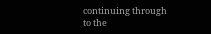continuing through to the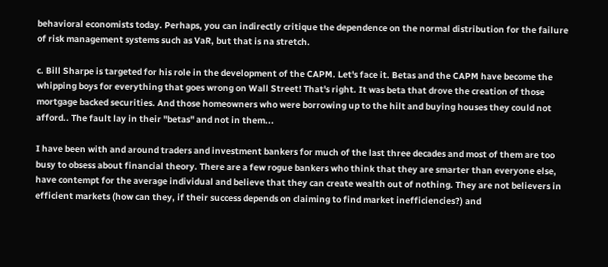behavioral economists today. Perhaps, you can indirectly critique the dependence on the normal distribution for the failure of risk management systems such as VaR, but that is na stretch.

c. Bill Sharpe is targeted for his role in the development of the CAPM. Let's face it. Betas and the CAPM have become the whipping boys for everything that goes wrong on Wall Street! That's right. It was beta that drove the creation of those mortgage backed securities. And those homeowners who were borrowing up to the hilt and buying houses they could not afford.. The fault lay in their "betas" and not in them...

I have been with and around traders and investment bankers for much of the last three decades and most of them are too busy to obsess about financial theory. There are a few rogue bankers who think that they are smarter than everyone else, have contempt for the average individual and believe that they can create wealth out of nothing. They are not believers in efficient markets (how can they, if their success depends on claiming to find market inefficiencies?) and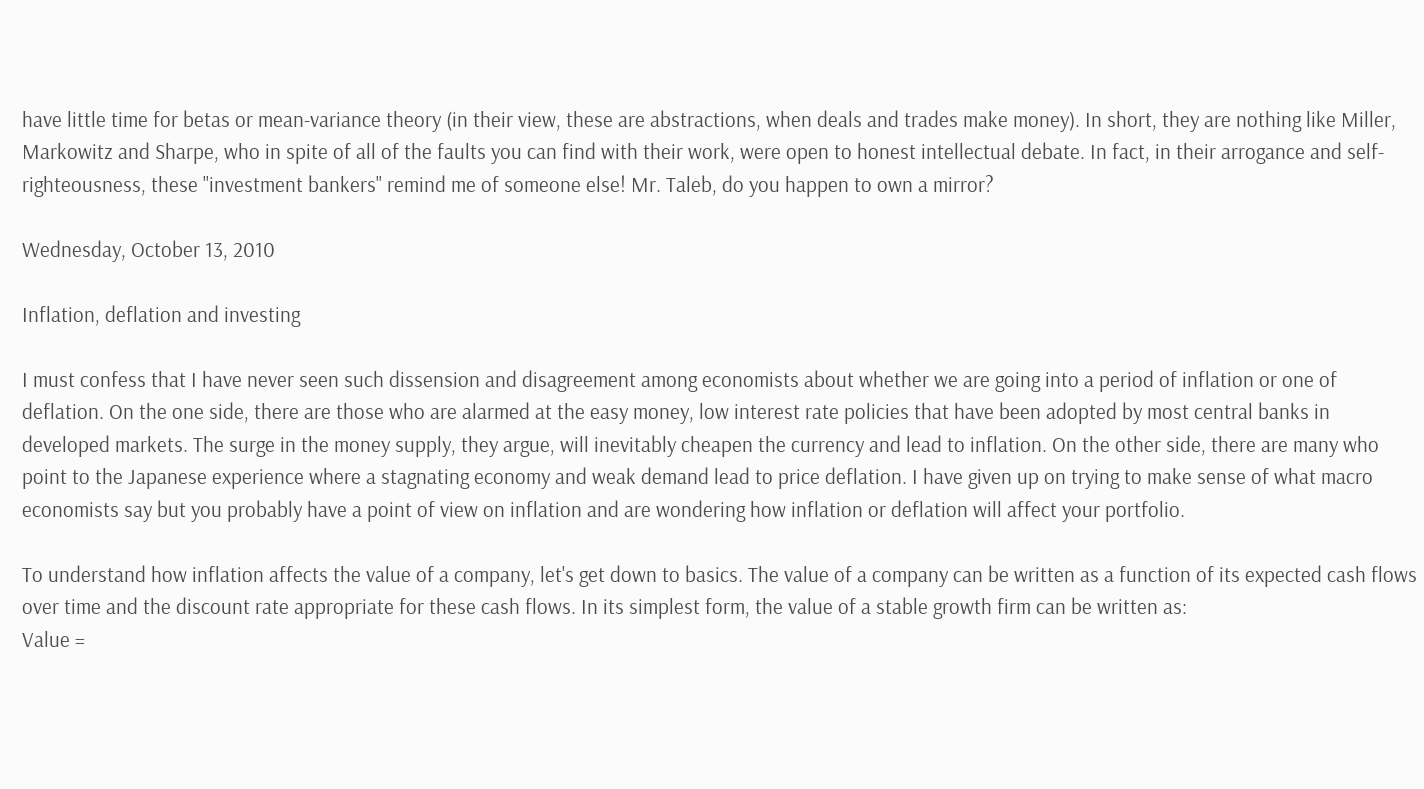have little time for betas or mean-variance theory (in their view, these are abstractions, when deals and trades make money). In short, they are nothing like Miller, Markowitz and Sharpe, who in spite of all of the faults you can find with their work, were open to honest intellectual debate. In fact, in their arrogance and self-righteousness, these "investment bankers" remind me of someone else! Mr. Taleb, do you happen to own a mirror?

Wednesday, October 13, 2010

Inflation, deflation and investing

I must confess that I have never seen such dissension and disagreement among economists about whether we are going into a period of inflation or one of deflation. On the one side, there are those who are alarmed at the easy money, low interest rate policies that have been adopted by most central banks in developed markets. The surge in the money supply, they argue, will inevitably cheapen the currency and lead to inflation. On the other side, there are many who point to the Japanese experience where a stagnating economy and weak demand lead to price deflation. I have given up on trying to make sense of what macro economists say but you probably have a point of view on inflation and are wondering how inflation or deflation will affect your portfolio.

To understand how inflation affects the value of a company, let's get down to basics. The value of a company can be written as a function of its expected cash flows over time and the discount rate appropriate for these cash flows. In its simplest form, the value of a stable growth firm can be written as:
Value =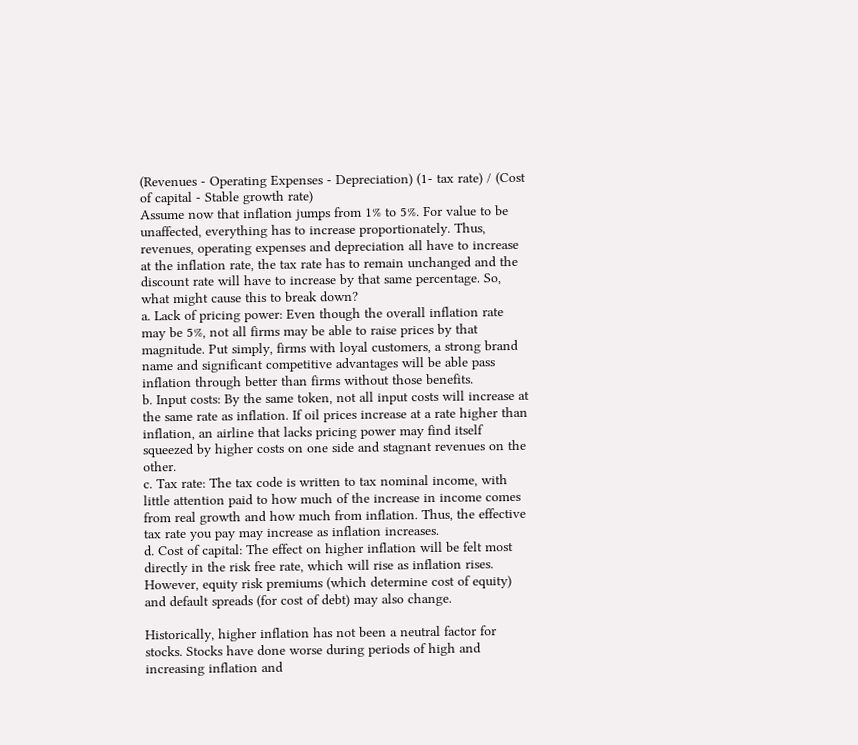(Revenues - Operating Expenses - Depreciation) (1- tax rate) / (Cost of capital - Stable growth rate)
Assume now that inflation jumps from 1% to 5%. For value to be unaffected, everything has to increase proportionately. Thus, revenues, operating expenses and depreciation all have to increase at the inflation rate, the tax rate has to remain unchanged and the discount rate will have to increase by that same percentage. So, what might cause this to break down?
a. Lack of pricing power: Even though the overall inflation rate may be 5%, not all firms may be able to raise prices by that magnitude. Put simply, firms with loyal customers, a strong brand name and significant competitive advantages will be able pass inflation through better than firms without those benefits.
b. Input costs: By the same token, not all input costs will increase at the same rate as inflation. If oil prices increase at a rate higher than inflation, an airline that lacks pricing power may find itself squeezed by higher costs on one side and stagnant revenues on the other.
c. Tax rate: The tax code is written to tax nominal income, with little attention paid to how much of the increase in income comes from real growth and how much from inflation. Thus, the effective tax rate you pay may increase as inflation increases.
d. Cost of capital: The effect on higher inflation will be felt most directly in the risk free rate, which will rise as inflation rises. However, equity risk premiums (which determine cost of equity) and default spreads (for cost of debt) may also change.

Historically, higher inflation has not been a neutral factor for stocks. Stocks have done worse during periods of high and increasing inflation and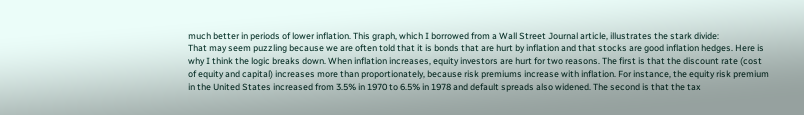much better in periods of lower inflation. This graph, which I borrowed from a Wall Street Journal article, illustrates the stark divide:
That may seem puzzling because we are often told that it is bonds that are hurt by inflation and that stocks are good inflation hedges. Here is why I think the logic breaks down. When inflation increases, equity investors are hurt for two reasons. The first is that the discount rate (cost of equity and capital) increases more than proportionately, because risk premiums increase with inflation. For instance, the equity risk premium in the United States increased from 3.5% in 1970 to 6.5% in 1978 and default spreads also widened. The second is that the tax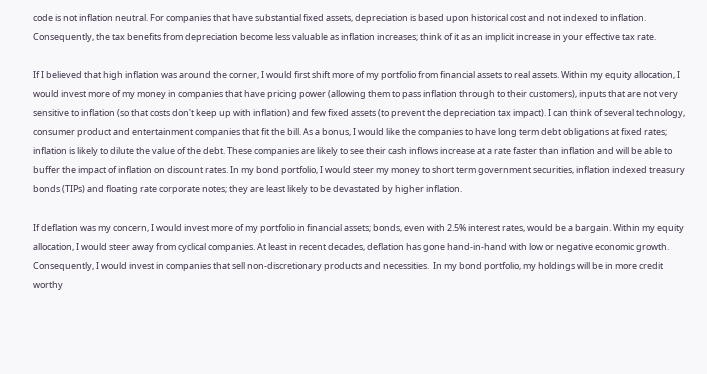code is not inflation neutral. For companies that have substantial fixed assets, depreciation is based upon historical cost and not indexed to inflation. Consequently, the tax benefits from depreciation become less valuable as inflation increases; think of it as an implicit increase in your effective tax rate.

If I believed that high inflation was around the corner, I would first shift more of my portfolio from financial assets to real assets. Within my equity allocation, I would invest more of my money in companies that have pricing power (allowing them to pass inflation through to their customers), inputs that are not very sensitive to inflation (so that costs don't keep up with inflation) and few fixed assets (to prevent the depreciation tax impact). I can think of several technology, consumer product and entertainment companies that fit the bill. As a bonus, I would like the companies to have long term debt obligations at fixed rates; inflation is likely to dilute the value of the debt. These companies are likely to see their cash inflows increase at a rate faster than inflation and will be able to buffer the impact of inflation on discount rates. In my bond portfolio, I would steer my money to short term government securities, inflation indexed treasury bonds (TIPs) and floating rate corporate notes; they are least likely to be devastated by higher inflation.

If deflation was my concern, I would invest more of my portfolio in financial assets; bonds, even with 2.5% interest rates, would be a bargain. Within my equity allocation, I would steer away from cyclical companies. At least in recent decades, deflation has gone hand-in-hand with low or negative economic growth. Consequently, I would invest in companies that sell non-discretionary products and necessities.  In my bond portfolio, my holdings will be in more credit worthy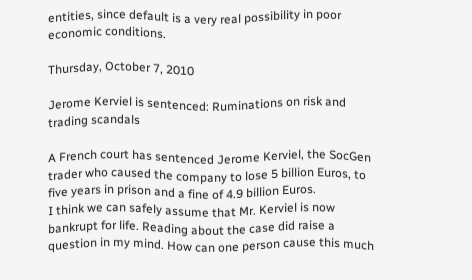entities, since default is a very real possibility in poor economic conditions.

Thursday, October 7, 2010

Jerome Kerviel is sentenced: Ruminations on risk and trading scandals

A French court has sentenced Jerome Kerviel, the SocGen trader who caused the company to lose 5 billion Euros, to five years in prison and a fine of 4.9 billion Euros.
I think we can safely assume that Mr. Kerviel is now bankrupt for life. Reading about the case did raise a question in my mind. How can one person cause this much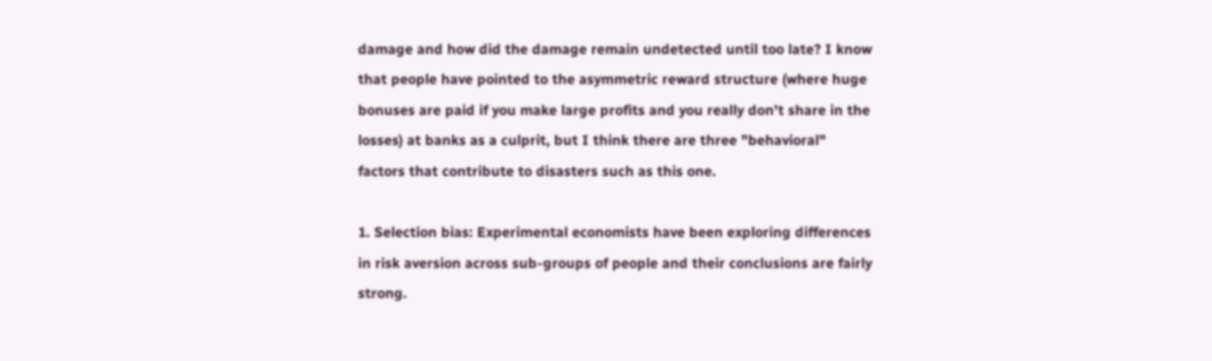damage and how did the damage remain undetected until too late? I know that people have pointed to the asymmetric reward structure (where huge bonuses are paid if you make large profits and you really don't share in the losses) at banks as a culprit, but I think there are three "behavioral" factors that contribute to disasters such as this one.

1. Selection bias: Experimental economists have been exploring differences in risk aversion across sub-groups of people and their conclusions are fairly strong.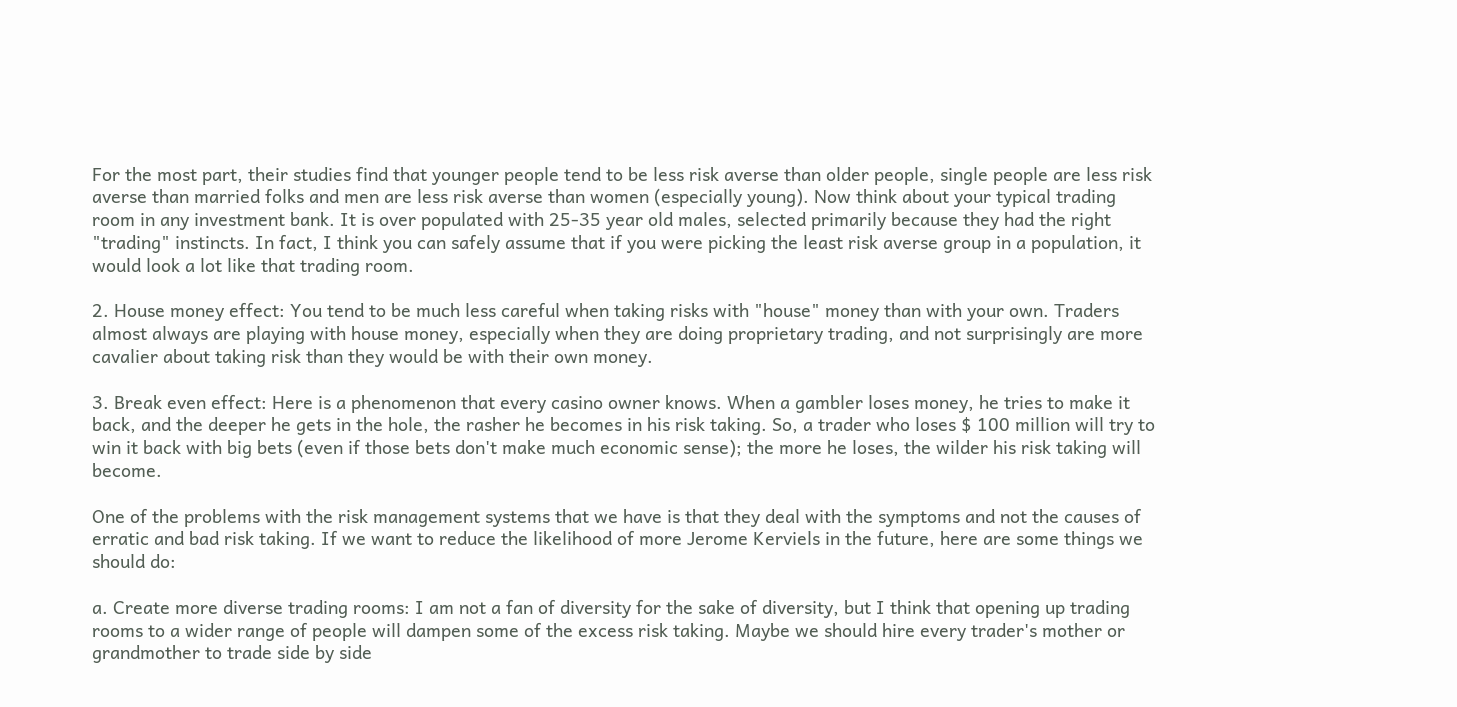For the most part, their studies find that younger people tend to be less risk averse than older people, single people are less risk averse than married folks and men are less risk averse than women (especially young). Now think about your typical trading room in any investment bank. It is over populated with 25-35 year old males, selected primarily because they had the right "trading" instincts. In fact, I think you can safely assume that if you were picking the least risk averse group in a population, it would look a lot like that trading room.

2. House money effect: You tend to be much less careful when taking risks with "house" money than with your own. Traders almost always are playing with house money, especially when they are doing proprietary trading, and not surprisingly are more cavalier about taking risk than they would be with their own money.

3. Break even effect: Here is a phenomenon that every casino owner knows. When a gambler loses money, he tries to make it back, and the deeper he gets in the hole, the rasher he becomes in his risk taking. So, a trader who loses $ 100 million will try to win it back with big bets (even if those bets don't make much economic sense); the more he loses, the wilder his risk taking will become.

One of the problems with the risk management systems that we have is that they deal with the symptoms and not the causes of erratic and bad risk taking. If we want to reduce the likelihood of more Jerome Kerviels in the future, here are some things we should do:

a. Create more diverse trading rooms: I am not a fan of diversity for the sake of diversity, but I think that opening up trading rooms to a wider range of people will dampen some of the excess risk taking. Maybe we should hire every trader's mother or grandmother to trade side by side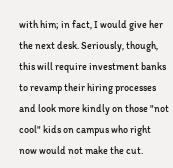with him; in fact, I would give her the next desk. Seriously, though, this will require investment banks to revamp their hiring processes and look more kindly on those "not cool" kids on campus who right now would not make the cut.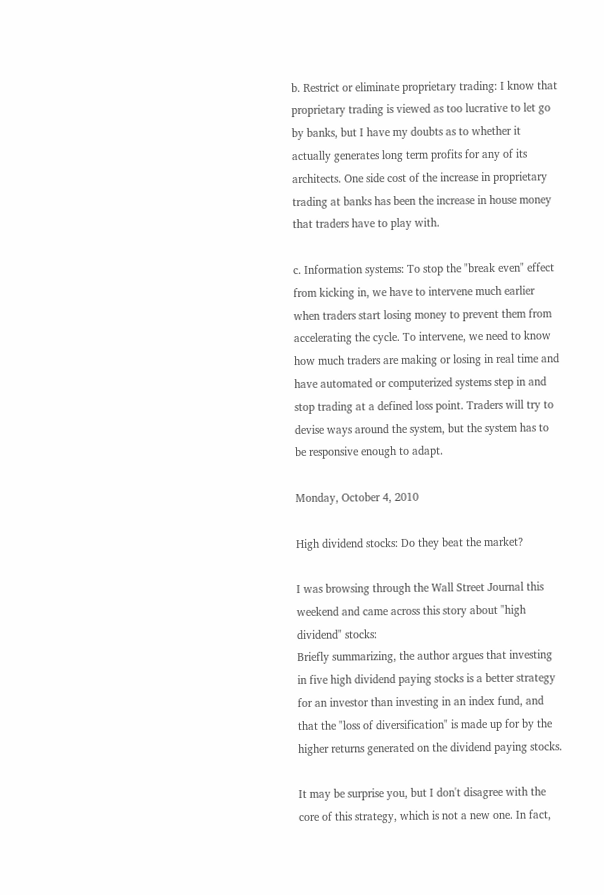b. Restrict or eliminate proprietary trading: I know that proprietary trading is viewed as too lucrative to let go by banks, but I have my doubts as to whether it actually generates long term profits for any of its architects. One side cost of the increase in proprietary trading at banks has been the increase in house money that traders have to play with.

c. Information systems: To stop the "break even" effect from kicking in, we have to intervene much earlier when traders start losing money to prevent them from accelerating the cycle. To intervene, we need to know how much traders are making or losing in real time and have automated or computerized systems step in and stop trading at a defined loss point. Traders will try to devise ways around the system, but the system has to be responsive enough to adapt.

Monday, October 4, 2010

High dividend stocks: Do they beat the market?

I was browsing through the Wall Street Journal this weekend and came across this story about "high dividend" stocks:
Briefly summarizing, the author argues that investing in five high dividend paying stocks is a better strategy for an investor than investing in an index fund, and that the "loss of diversification" is made up for by the higher returns generated on the dividend paying stocks.

It may be surprise you, but I don't disagree with the core of this strategy, which is not a new one. In fact,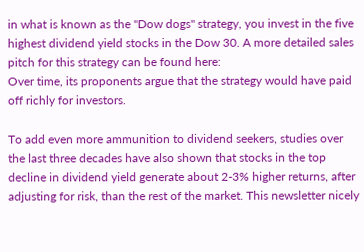in what is known as the "Dow dogs" strategy, you invest in the five highest dividend yield stocks in the Dow 30. A more detailed sales pitch for this strategy can be found here:
Over time, its proponents argue that the strategy would have paid off richly for investors.

To add even more ammunition to dividend seekers, studies over the last three decades have also shown that stocks in the top decline in dividend yield generate about 2-3% higher returns, after adjusting for risk, than the rest of the market. This newsletter nicely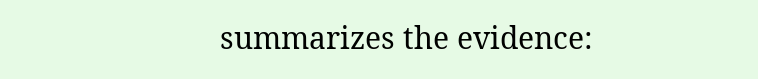summarizes the evidence: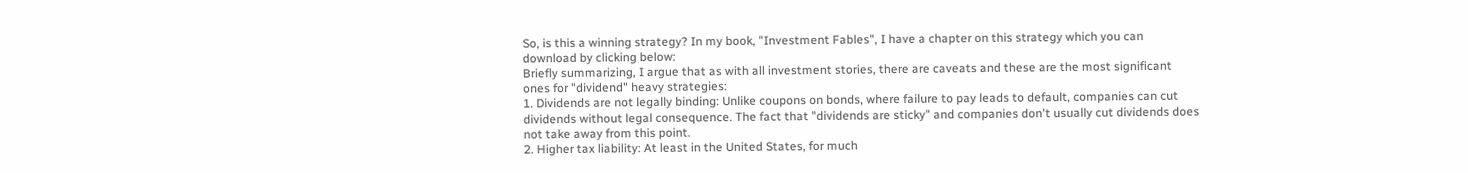So, is this a winning strategy? In my book, "Investment Fables", I have a chapter on this strategy which you can download by clicking below:
Briefly summarizing, I argue that as with all investment stories, there are caveats and these are the most significant ones for "dividend" heavy strategies:
1. Dividends are not legally binding: Unlike coupons on bonds, where failure to pay leads to default, companies can cut dividends without legal consequence. The fact that "dividends are sticky" and companies don't usually cut dividends does not take away from this point.
2. Higher tax liability: At least in the United States, for much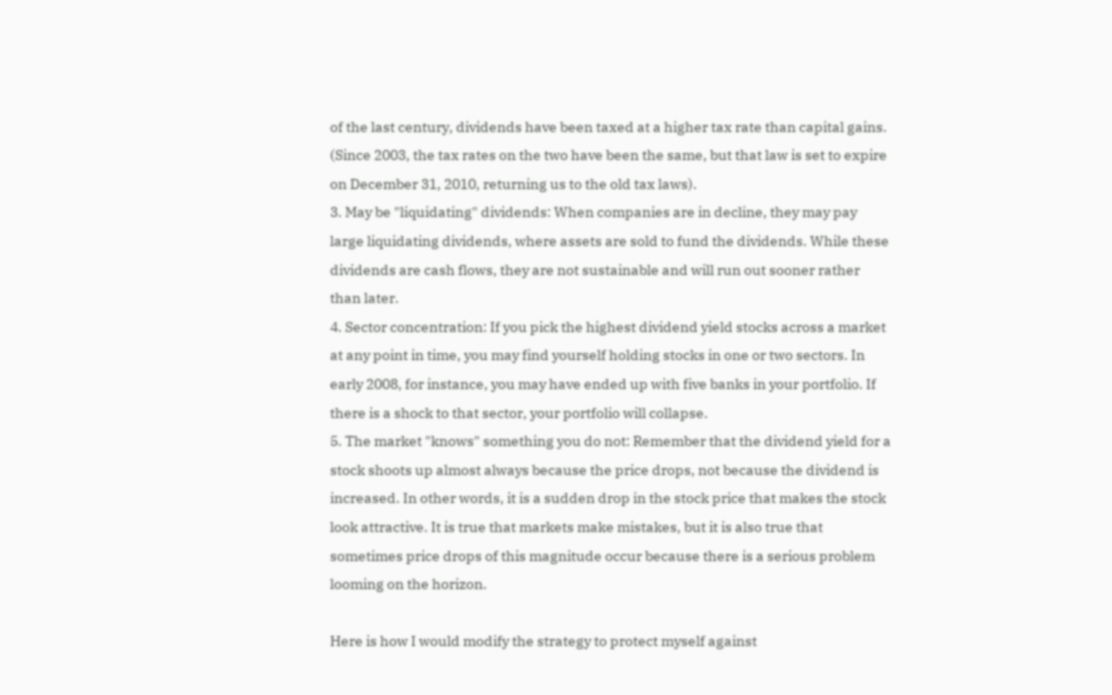of the last century, dividends have been taxed at a higher tax rate than capital gains. (Since 2003, the tax rates on the two have been the same, but that law is set to expire on December 31, 2010, returning us to the old tax laws).
3. May be "liquidating" dividends: When companies are in decline, they may pay large liquidating dividends, where assets are sold to fund the dividends. While these dividends are cash flows, they are not sustainable and will run out sooner rather than later.
4. Sector concentration: If you pick the highest dividend yield stocks across a market at any point in time, you may find yourself holding stocks in one or two sectors. In early 2008, for instance, you may have ended up with five banks in your portfolio. If there is a shock to that sector, your portfolio will collapse.
5. The market "knows" something you do not: Remember that the dividend yield for a stock shoots up almost always because the price drops, not because the dividend is increased. In other words, it is a sudden drop in the stock price that makes the stock look attractive. It is true that markets make mistakes, but it is also true that sometimes price drops of this magnitude occur because there is a serious problem looming on the horizon.

Here is how I would modify the strategy to protect myself against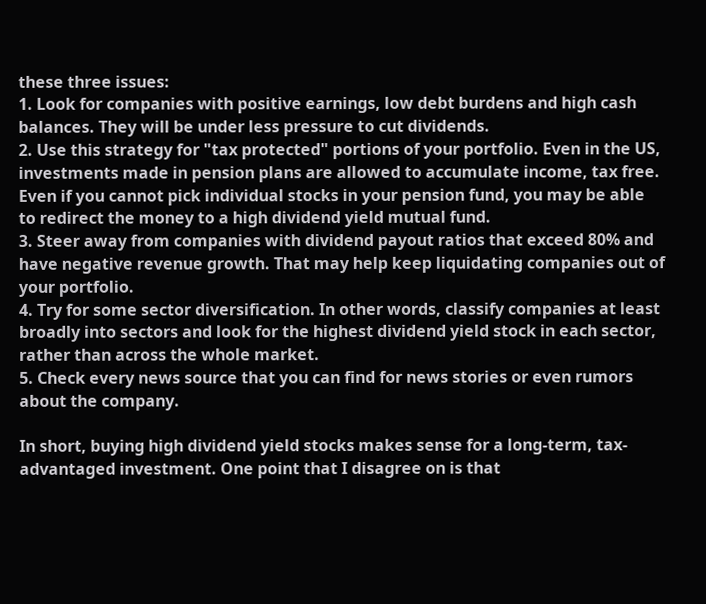these three issues:
1. Look for companies with positive earnings, low debt burdens and high cash balances. They will be under less pressure to cut dividends.
2. Use this strategy for "tax protected" portions of your portfolio. Even in the US, investments made in pension plans are allowed to accumulate income, tax free. Even if you cannot pick individual stocks in your pension fund, you may be able to redirect the money to a high dividend yield mutual fund.
3. Steer away from companies with dividend payout ratios that exceed 80% and have negative revenue growth. That may help keep liquidating companies out of your portfolio.
4. Try for some sector diversification. In other words, classify companies at least broadly into sectors and look for the highest dividend yield stock in each sector, rather than across the whole market.
5. Check every news source that you can find for news stories or even rumors about the company.

In short, buying high dividend yield stocks makes sense for a long-term, tax-advantaged investment. One point that I disagree on is that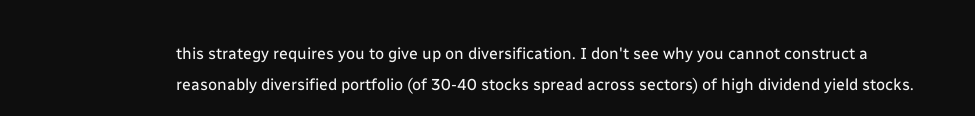this strategy requires you to give up on diversification. I don't see why you cannot construct a reasonably diversified portfolio (of 30-40 stocks spread across sectors) of high dividend yield stocks.